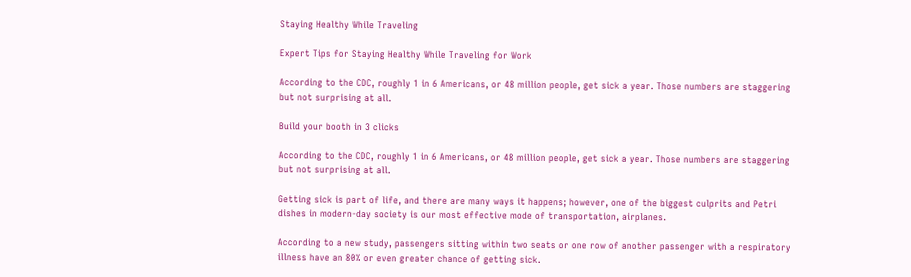Staying Healthy While Traveling

Expert Tips for Staying Healthy While Traveling for Work

According to the CDC, roughly 1 in 6 Americans, or 48 million people, get sick a year. Those numbers are staggering but not surprising at all.

Build your booth in 3 clicks

According to the CDC, roughly 1 in 6 Americans, or 48 million people, get sick a year. Those numbers are staggering but not surprising at all.

Getting sick is part of life, and there are many ways it happens; however, one of the biggest culprits and Petri dishes in modern-day society is our most effective mode of transportation, airplanes.

According to a new study, passengers sitting within two seats or one row of another passenger with a respiratory illness have an 80% or even greater chance of getting sick.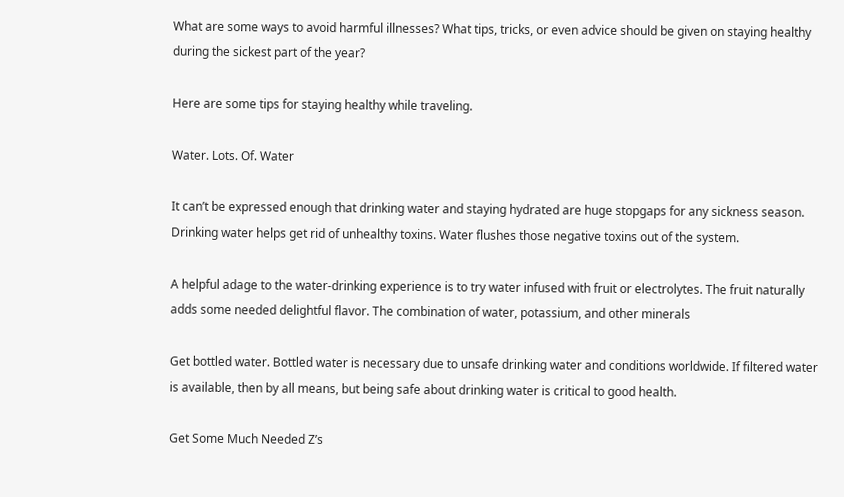What are some ways to avoid harmful illnesses? What tips, tricks, or even advice should be given on staying healthy during the sickest part of the year?

Here are some tips for staying healthy while traveling.

Water. Lots. Of. Water

It can’t be expressed enough that drinking water and staying hydrated are huge stopgaps for any sickness season. Drinking water helps get rid of unhealthy toxins. Water flushes those negative toxins out of the system.

A helpful adage to the water-drinking experience is to try water infused with fruit or electrolytes. The fruit naturally adds some needed delightful flavor. The combination of water, potassium, and other minerals

Get bottled water. Bottled water is necessary due to unsafe drinking water and conditions worldwide. If filtered water is available, then by all means, but being safe about drinking water is critical to good health.

Get Some Much Needed Z’s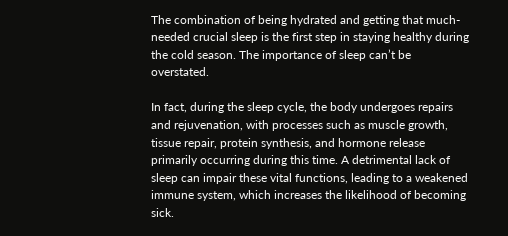The combination of being hydrated and getting that much-needed crucial sleep is the first step in staying healthy during the cold season. The importance of sleep can’t be overstated.

In fact, during the sleep cycle, the body undergoes repairs and rejuvenation, with processes such as muscle growth, tissue repair, protein synthesis, and hormone release primarily occurring during this time. A detrimental lack of sleep can impair these vital functions, leading to a weakened immune system, which increases the likelihood of becoming sick.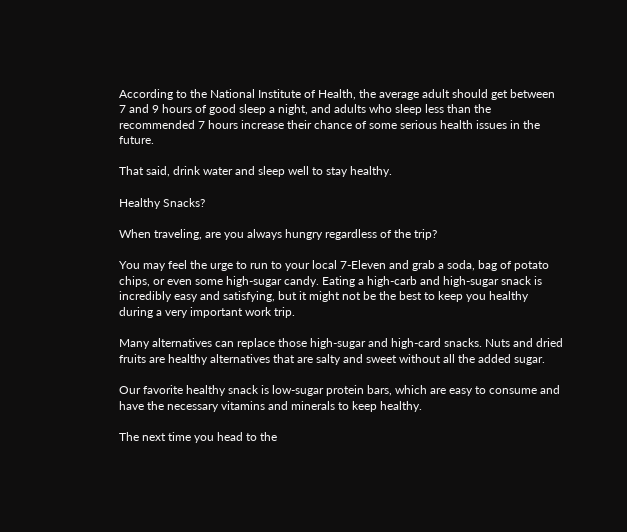According to the National Institute of Health, the average adult should get between 7 and 9 hours of good sleep a night, and adults who sleep less than the recommended 7 hours increase their chance of some serious health issues in the future.

That said, drink water and sleep well to stay healthy.

Healthy Snacks?

When traveling, are you always hungry regardless of the trip?

You may feel the urge to run to your local 7-Eleven and grab a soda, bag of potato chips, or even some high-sugar candy. Eating a high-carb and high-sugar snack is incredibly easy and satisfying, but it might not be the best to keep you healthy during a very important work trip.

Many alternatives can replace those high-sugar and high-card snacks. Nuts and dried fruits are healthy alternatives that are salty and sweet without all the added sugar.

Our favorite healthy snack is low-sugar protein bars, which are easy to consume and have the necessary vitamins and minerals to keep healthy.

The next time you head to the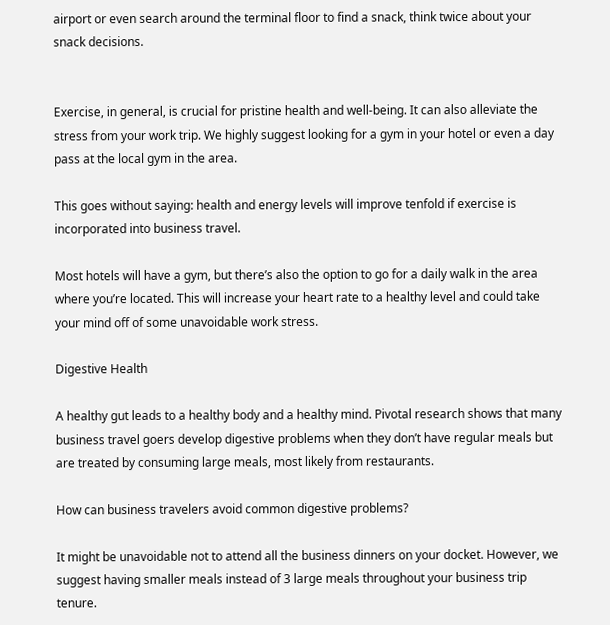airport or even search around the terminal floor to find a snack, think twice about your snack decisions.


Exercise, in general, is crucial for pristine health and well-being. It can also alleviate the stress from your work trip. We highly suggest looking for a gym in your hotel or even a day pass at the local gym in the area.

This goes without saying: health and energy levels will improve tenfold if exercise is incorporated into business travel.

Most hotels will have a gym, but there’s also the option to go for a daily walk in the area where you’re located. This will increase your heart rate to a healthy level and could take your mind off of some unavoidable work stress.

Digestive Health

A healthy gut leads to a healthy body and a healthy mind. Pivotal research shows that many business travel goers develop digestive problems when they don’t have regular meals but are treated by consuming large meals, most likely from restaurants.

How can business travelers avoid common digestive problems?

It might be unavoidable not to attend all the business dinners on your docket. However, we suggest having smaller meals instead of 3 large meals throughout your business trip tenure.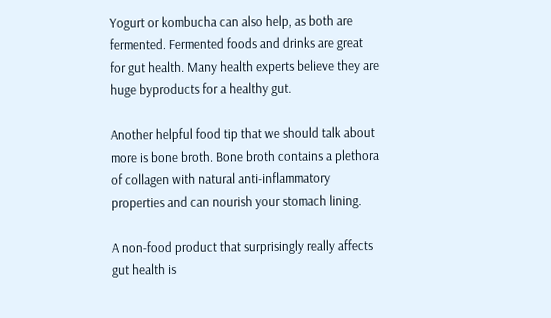Yogurt or kombucha can also help, as both are fermented. Fermented foods and drinks are great for gut health. Many health experts believe they are huge byproducts for a healthy gut.

Another helpful food tip that we should talk about more is bone broth. Bone broth contains a plethora of collagen with natural anti-inflammatory properties and can nourish your stomach lining.

A non-food product that surprisingly really affects gut health is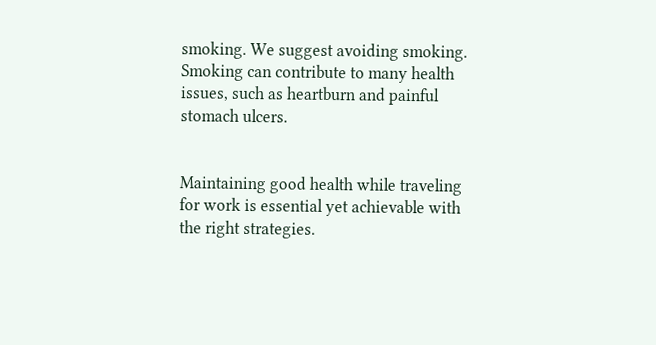smoking. We suggest avoiding smoking. Smoking can contribute to many health issues, such as heartburn and painful stomach ulcers.


Maintaining good health while traveling for work is essential yet achievable with the right strategies.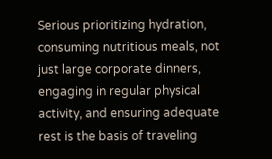Serious prioritizing hydration, consuming nutritious meals, not just large corporate dinners, engaging in regular physical activity, and ensuring adequate rest is the basis of traveling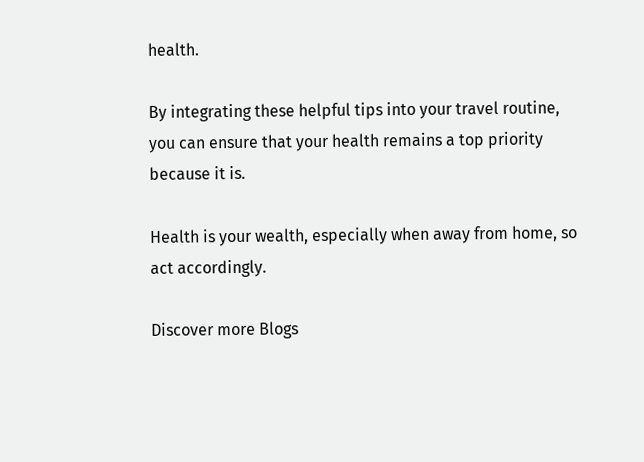health.

By integrating these helpful tips into your travel routine, you can ensure that your health remains a top priority because it is.

Health is your wealth, especially when away from home, so act accordingly.

Discover more Blogs